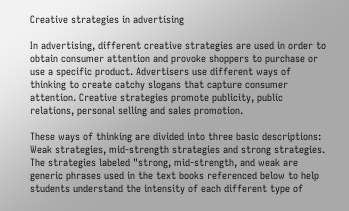Creative strategies in advertising

In advertising, different creative strategies are used in order to obtain consumer attention and provoke shoppers to purchase or use a specific product. Advertisers use different ways of thinking to create catchy slogans that capture consumer attention. Creative strategies promote publicity, public relations, personal selling and sales promotion.

These ways of thinking are divided into three basic descriptions: Weak strategies, mid-strength strategies and strong strategies. The strategies labeled "strong, mid-strength, and weak are generic phrases used in the text books referenced below to help students understand the intensity of each different type of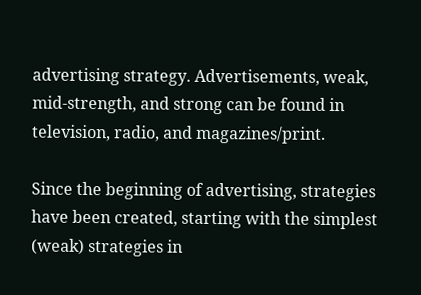advertising strategy. Advertisements, weak, mid-strength, and strong can be found in television, radio, and magazines/print.

Since the beginning of advertising, strategies have been created, starting with the simplest (weak) strategies in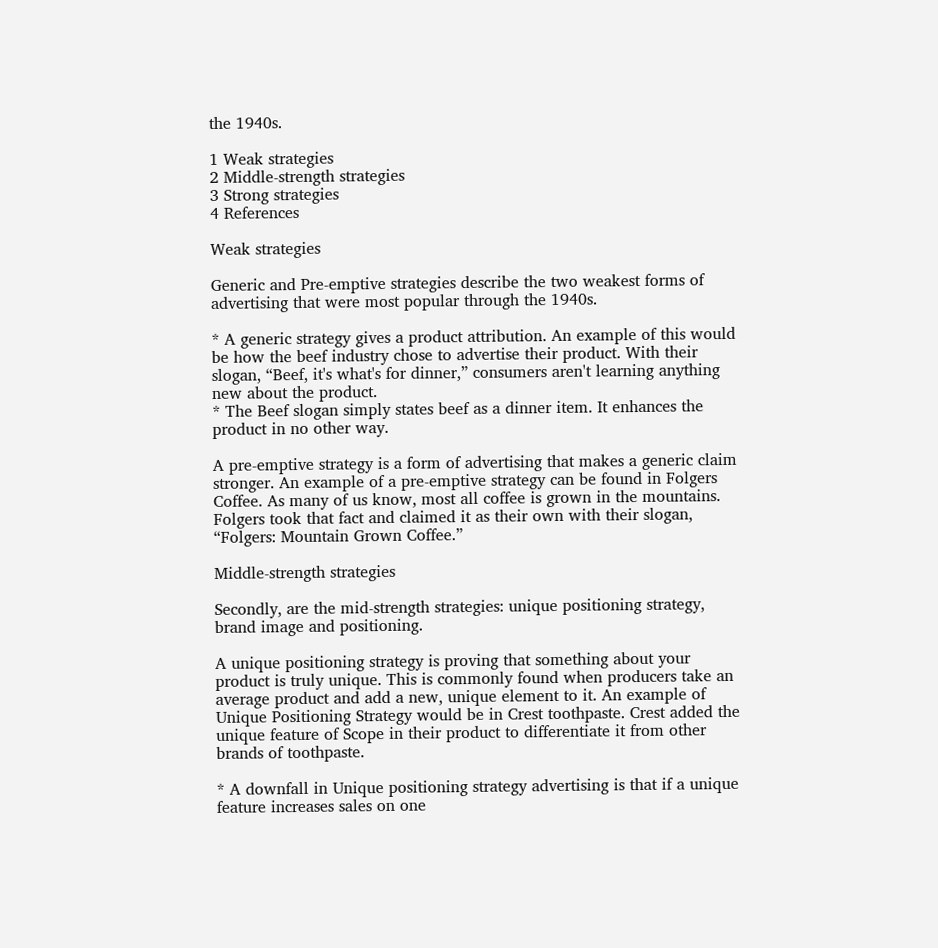the 1940s.

1 Weak strategies
2 Middle-strength strategies
3 Strong strategies
4 References

Weak strategies

Generic and Pre-emptive strategies describe the two weakest forms of advertising that were most popular through the 1940s.

* A generic strategy gives a product attribution. An example of this would be how the beef industry chose to advertise their product. With their slogan, “Beef, it's what's for dinner,” consumers aren't learning anything new about the product.
* The Beef slogan simply states beef as a dinner item. It enhances the product in no other way.

A pre-emptive strategy is a form of advertising that makes a generic claim stronger. An example of a pre-emptive strategy can be found in Folgers Coffee. As many of us know, most all coffee is grown in the mountains. Folgers took that fact and claimed it as their own with their slogan, “Folgers: Mountain Grown Coffee.”

Middle-strength strategies

Secondly, are the mid-strength strategies: unique positioning strategy, brand image and positioning.

A unique positioning strategy is proving that something about your product is truly unique. This is commonly found when producers take an average product and add a new, unique element to it. An example of Unique Positioning Strategy would be in Crest toothpaste. Crest added the unique feature of Scope in their product to differentiate it from other brands of toothpaste.

* A downfall in Unique positioning strategy advertising is that if a unique feature increases sales on one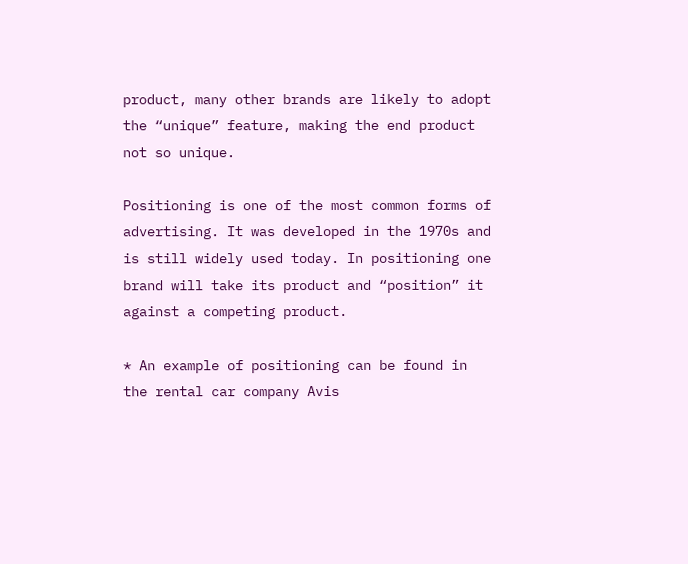product, many other brands are likely to adopt the “unique” feature, making the end product not so unique.

Positioning is one of the most common forms of advertising. It was developed in the 1970s and is still widely used today. In positioning one brand will take its product and “position” it against a competing product.

* An example of positioning can be found in the rental car company Avis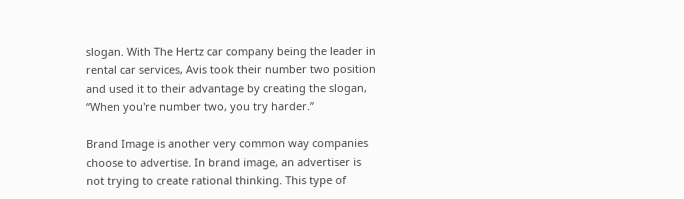slogan. With The Hertz car company being the leader in rental car services, Avis took their number two position and used it to their advantage by creating the slogan, “When you're number two, you try harder.”

Brand Image is another very common way companies choose to advertise. In brand image, an advertiser is not trying to create rational thinking. This type of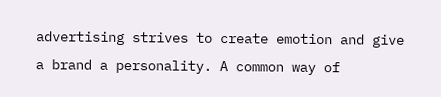advertising strives to create emotion and give a brand a personality. A common way of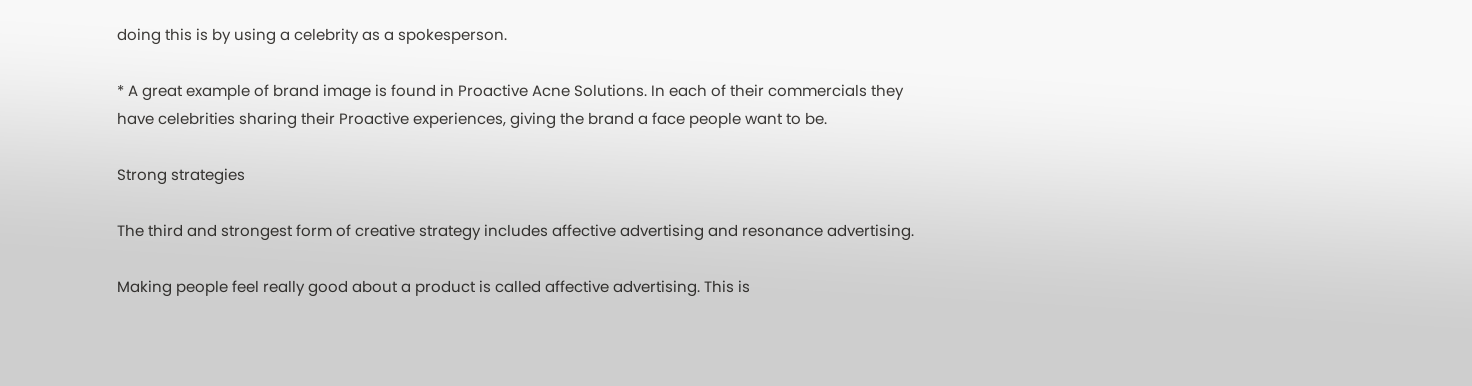doing this is by using a celebrity as a spokesperson.

* A great example of brand image is found in Proactive Acne Solutions. In each of their commercials they have celebrities sharing their Proactive experiences, giving the brand a face people want to be.

Strong strategies

The third and strongest form of creative strategy includes affective advertising and resonance advertising.

Making people feel really good about a product is called affective advertising. This is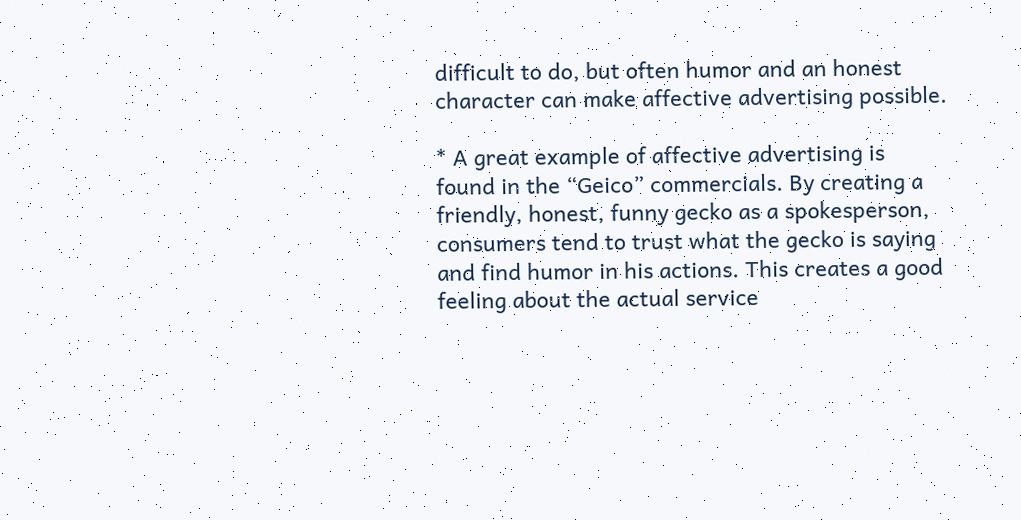difficult to do, but often humor and an honest character can make affective advertising possible.

* A great example of affective advertising is found in the “Geico” commercials. By creating a friendly, honest, funny gecko as a spokesperson, consumers tend to trust what the gecko is saying and find humor in his actions. This creates a good feeling about the actual service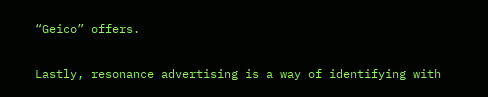“Geico” offers.

Lastly, resonance advertising is a way of identifying with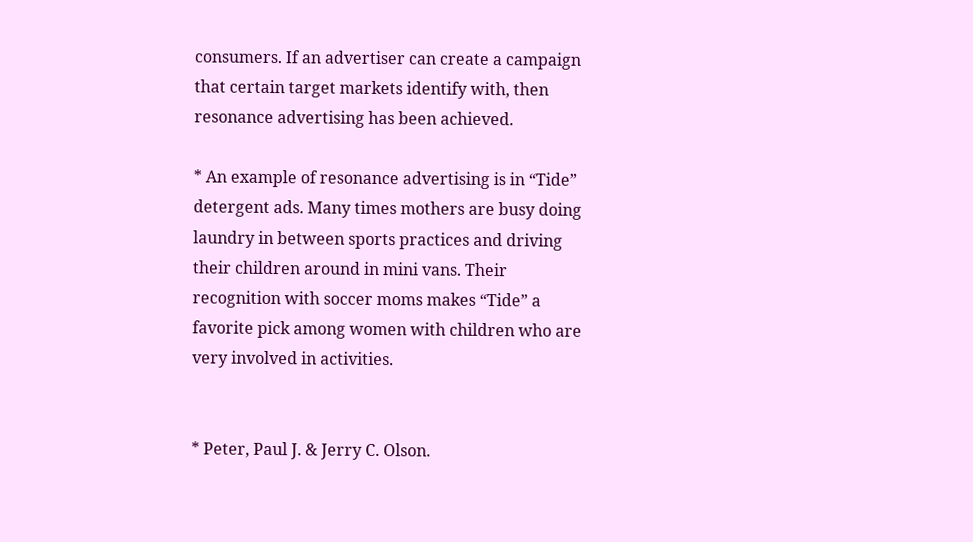consumers. If an advertiser can create a campaign that certain target markets identify with, then resonance advertising has been achieved.

* An example of resonance advertising is in “Tide” detergent ads. Many times mothers are busy doing laundry in between sports practices and driving their children around in mini vans. Their recognition with soccer moms makes “Tide” a favorite pick among women with children who are very involved in activities.


* Peter, Paul J. & Jerry C. Olson.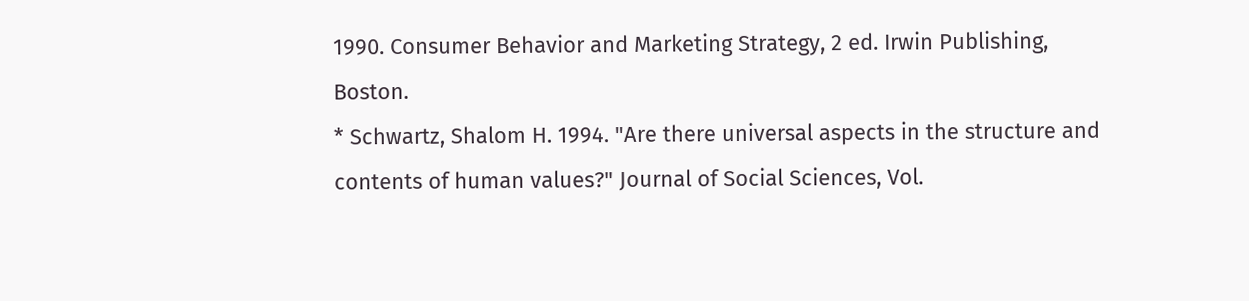1990. Consumer Behavior and Marketing Strategy, 2 ed. Irwin Publishing, Boston.
* Schwartz, Shalom H. 1994. "Are there universal aspects in the structure and contents of human values?" Journal of Social Sciences, Vol.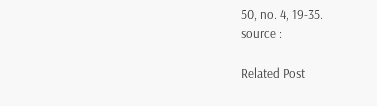50, no. 4, 19-35.
source :

Related Post